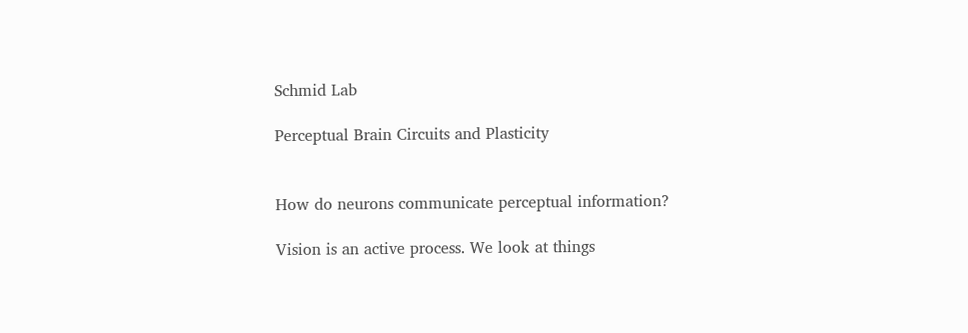Schmid Lab

Perceptual Brain Circuits and Plasticity


How do neurons communicate perceptual information?

Vision is an active process. We look at things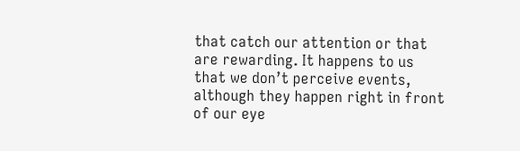that catch our attention or that are rewarding. It happens to us that we don’t perceive events, although they happen right in front of our eye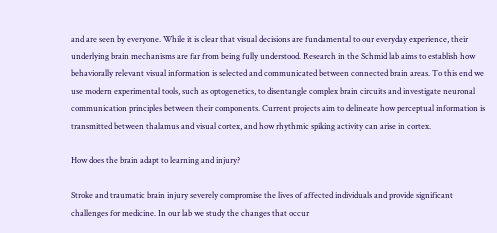and are seen by everyone. While it is clear that visual decisions are fundamental to our everyday experience, their underlying brain mechanisms are far from being fully understood. Research in the Schmid lab aims to establish how behaviorally relevant visual information is selected and communicated between connected brain areas. To this end we use modern experimental tools, such as optogenetics, to disentangle complex brain circuits and investigate neuronal communication principles between their components. Current projects aim to delineate how perceptual information is transmitted between thalamus and visual cortex, and how rhythmic spiking activity can arise in cortex.

How does the brain adapt to learning and injury?

Stroke and traumatic brain injury severely compromise the lives of affected individuals and provide significant challenges for medicine. In our lab we study the changes that occur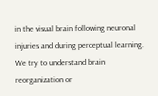in the visual brain following neuronal injuries and during perceptual learning. We try to understand brain reorganization or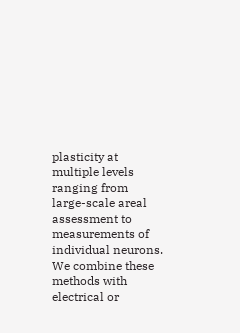plasticity at multiple levels ranging from large-scale areal assessment to measurements of individual neurons. We combine these methods with electrical or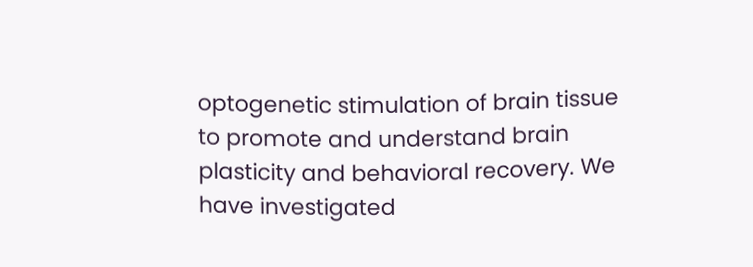optogenetic stimulation of brain tissue to promote and understand brain plasticity and behavioral recovery. We have investigated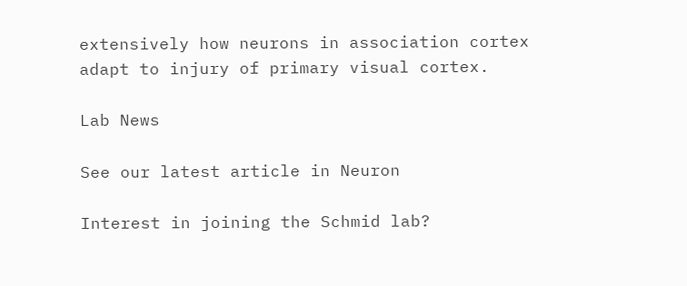extensively how neurons in association cortex adapt to injury of primary visual cortex.

Lab News

See our latest article in Neuron

Interest in joining the Schmid lab?